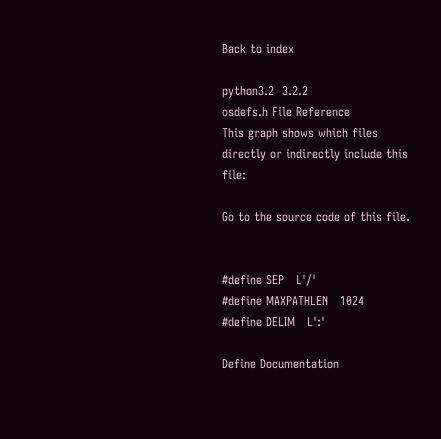Back to index

python3.2  3.2.2
osdefs.h File Reference
This graph shows which files directly or indirectly include this file:

Go to the source code of this file.


#define SEP   L'/'
#define MAXPATHLEN   1024
#define DELIM   L':'

Define Documentation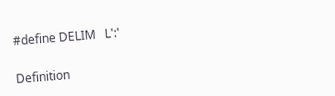#define DELIM   L':'

Definition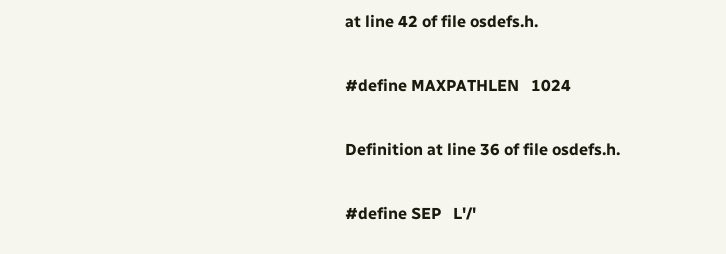at line 42 of file osdefs.h.

#define MAXPATHLEN   1024

Definition at line 36 of file osdefs.h.

#define SEP   L'/'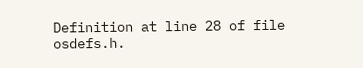Definition at line 28 of file osdefs.h.